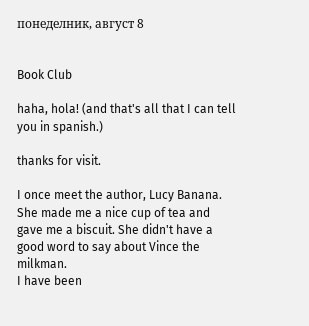понеделник, август 8


Book Club

haha, hola! (and that's all that I can tell you in spanish.)

thanks for visit.

I once meet the author, Lucy Banana. She made me a nice cup of tea and gave me a biscuit. She didn't have a good word to say about Vince the milkman.
I have been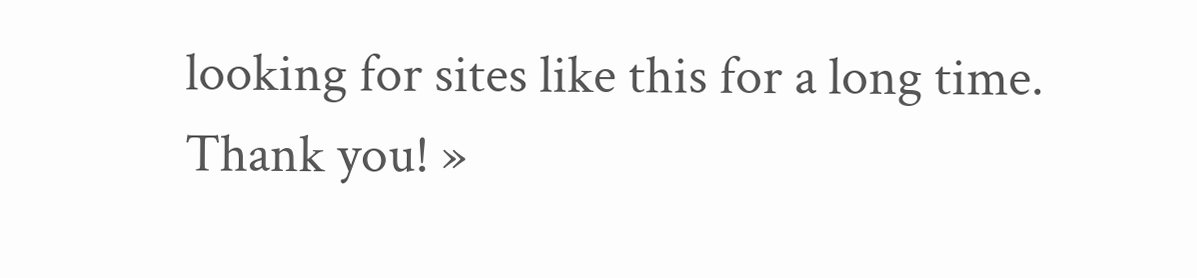looking for sites like this for a long time. Thank you! »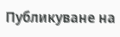Публикуване на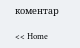коментар

<< Home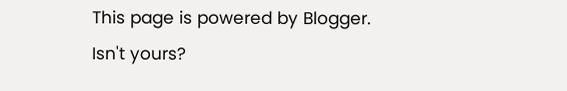This page is powered by Blogger. Isn't yours?